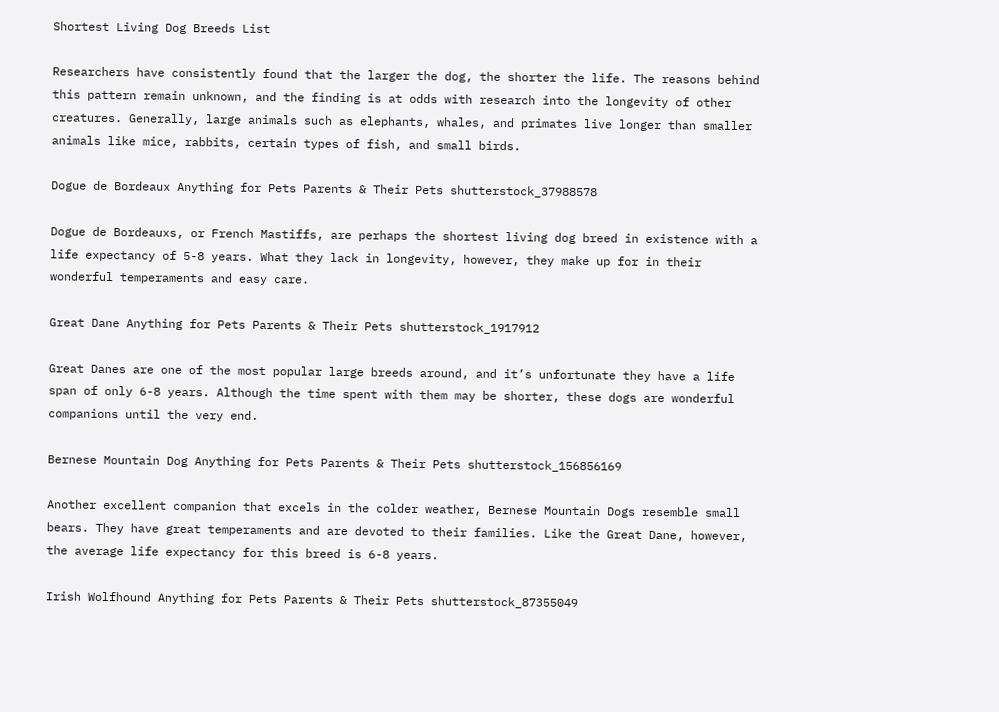Shortest Living Dog Breeds List

Researchers have consistently found that the larger the dog, the shorter the life. The reasons behind this pattern remain unknown, and the finding is at odds with research into the longevity of other creatures. Generally, large animals such as elephants, whales, and primates live longer than smaller animals like mice, rabbits, certain types of fish, and small birds.

Dogue de Bordeaux Anything for Pets Parents & Their Pets shutterstock_37988578

Dogue de Bordeauxs, or French Mastiffs, are perhaps the shortest living dog breed in existence with a life expectancy of 5-8 years. What they lack in longevity, however, they make up for in their wonderful temperaments and easy care.

Great Dane Anything for Pets Parents & Their Pets shutterstock_1917912

Great Danes are one of the most popular large breeds around, and it’s unfortunate they have a life span of only 6-8 years. Although the time spent with them may be shorter, these dogs are wonderful companions until the very end.

Bernese Mountain Dog Anything for Pets Parents & Their Pets shutterstock_156856169

Another excellent companion that excels in the colder weather, Bernese Mountain Dogs resemble small bears. They have great temperaments and are devoted to their families. Like the Great Dane, however, the average life expectancy for this breed is 6-8 years.

Irish Wolfhound Anything for Pets Parents & Their Pets shutterstock_87355049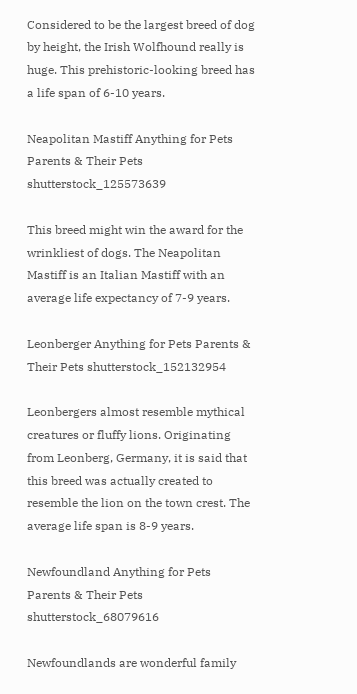Considered to be the largest breed of dog by height, the Irish Wolfhound really is huge. This prehistoric-looking breed has a life span of 6-10 years.

Neapolitan Mastiff Anything for Pets Parents & Their Pets shutterstock_125573639

This breed might win the award for the wrinkliest of dogs. The Neapolitan Mastiff is an Italian Mastiff with an average life expectancy of 7-9 years.

Leonberger Anything for Pets Parents & Their Pets shutterstock_152132954

Leonbergers almost resemble mythical creatures or fluffy lions. Originating from Leonberg, Germany, it is said that this breed was actually created to resemble the lion on the town crest. The average life span is 8-9 years.

Newfoundland Anything for Pets Parents & Their Pets shutterstock_68079616

Newfoundlands are wonderful family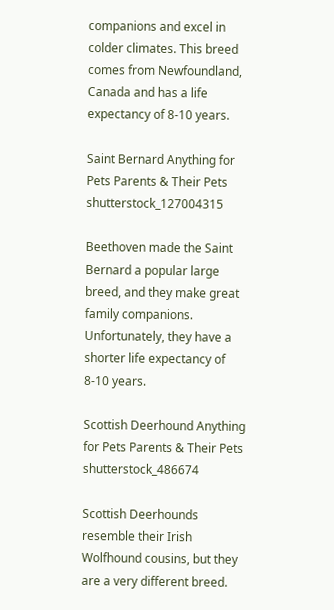companions and excel in colder climates. This breed comes from Newfoundland, Canada and has a life expectancy of 8-10 years.

Saint Bernard Anything for Pets Parents & Their Pets shutterstock_127004315

Beethoven made the Saint Bernard a popular large breed, and they make great family companions. Unfortunately, they have a shorter life expectancy of 8-10 years.

Scottish Deerhound Anything for Pets Parents & Their Pets shutterstock_486674

Scottish Deerhounds resemble their Irish Wolfhound cousins, but they are a very different breed.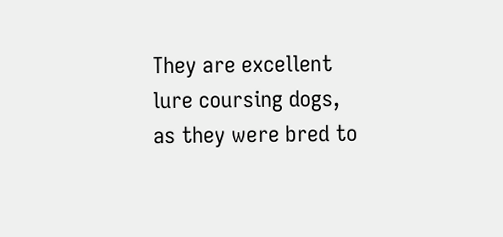They are excellent lure coursing dogs, as they were bred to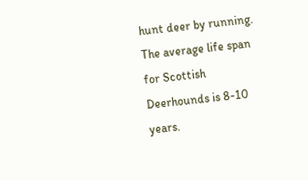hunt deer by running. The average life span for Scottish Deerhounds is 8-10 years.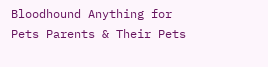Bloodhound Anything for Pets Parents & Their Pets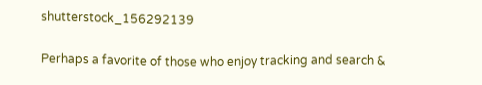shutterstock_156292139

Perhaps a favorite of those who enjoy tracking and search &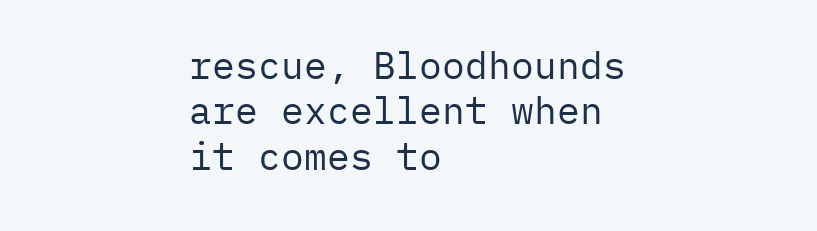rescue, Bloodhounds are excellent when it comes to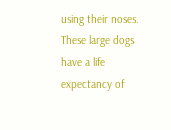using their noses. These large dogs have a life expectancy of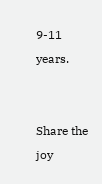9-11 years.


Share the joy